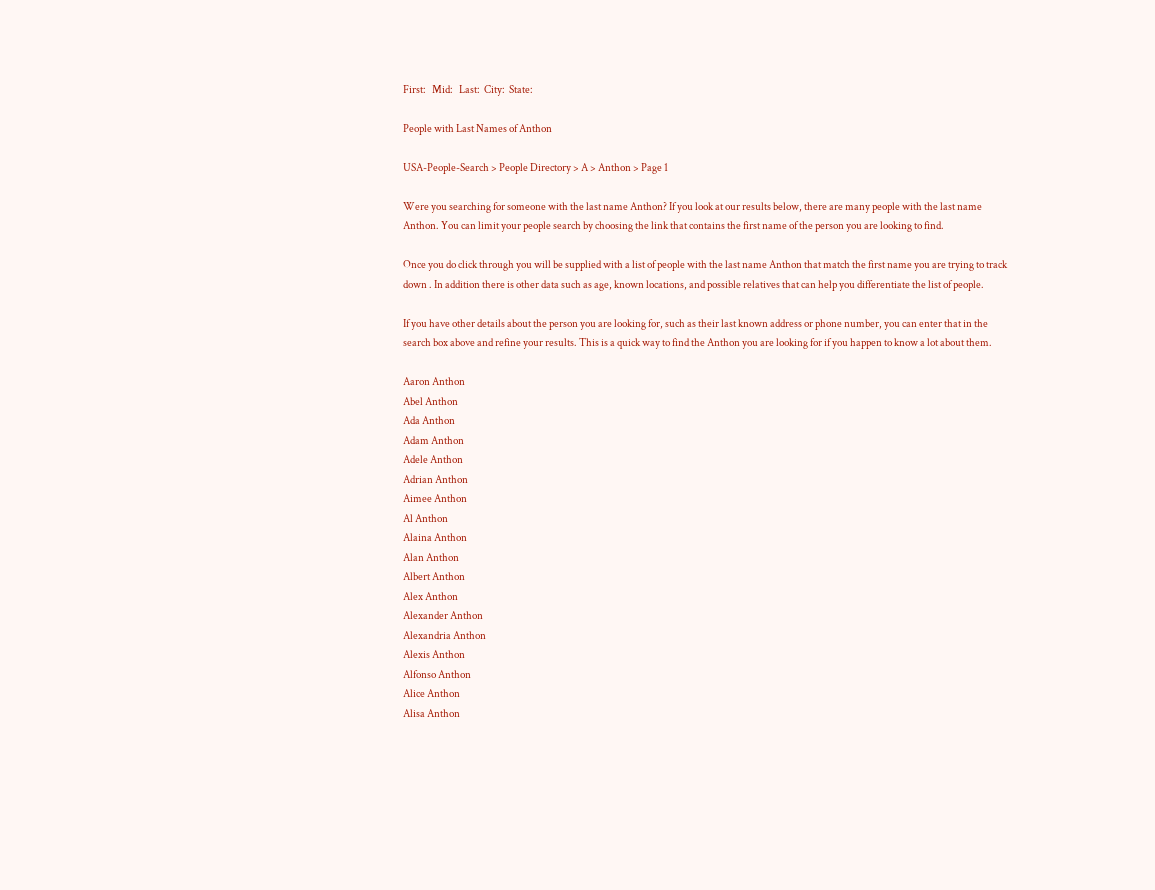First:   Mid:   Last:  City:  State:

People with Last Names of Anthon

USA-People-Search > People Directory > A > Anthon > Page 1

Were you searching for someone with the last name Anthon? If you look at our results below, there are many people with the last name Anthon. You can limit your people search by choosing the link that contains the first name of the person you are looking to find.

Once you do click through you will be supplied with a list of people with the last name Anthon that match the first name you are trying to track down . In addition there is other data such as age, known locations, and possible relatives that can help you differentiate the list of people.

If you have other details about the person you are looking for, such as their last known address or phone number, you can enter that in the search box above and refine your results. This is a quick way to find the Anthon you are looking for if you happen to know a lot about them.

Aaron Anthon
Abel Anthon
Ada Anthon
Adam Anthon
Adele Anthon
Adrian Anthon
Aimee Anthon
Al Anthon
Alaina Anthon
Alan Anthon
Albert Anthon
Alex Anthon
Alexander Anthon
Alexandria Anthon
Alexis Anthon
Alfonso Anthon
Alice Anthon
Alisa Anthon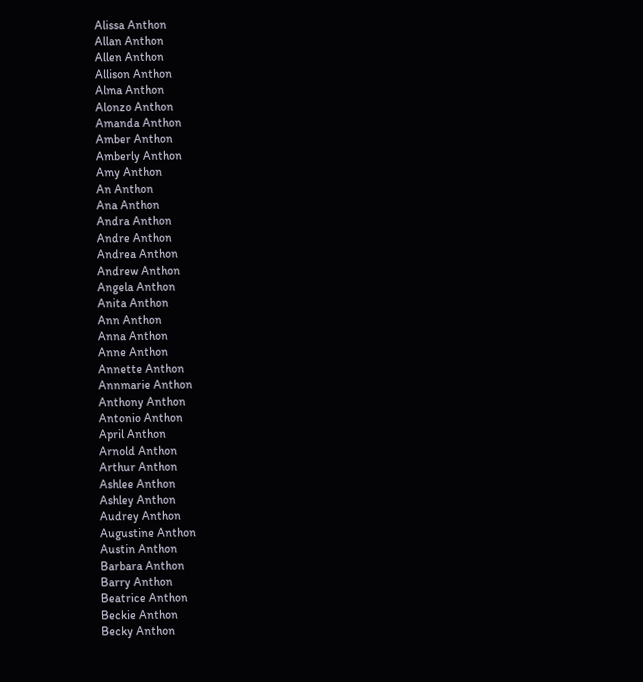Alissa Anthon
Allan Anthon
Allen Anthon
Allison Anthon
Alma Anthon
Alonzo Anthon
Amanda Anthon
Amber Anthon
Amberly Anthon
Amy Anthon
An Anthon
Ana Anthon
Andra Anthon
Andre Anthon
Andrea Anthon
Andrew Anthon
Angela Anthon
Anita Anthon
Ann Anthon
Anna Anthon
Anne Anthon
Annette Anthon
Annmarie Anthon
Anthony Anthon
Antonio Anthon
April Anthon
Arnold Anthon
Arthur Anthon
Ashlee Anthon
Ashley Anthon
Audrey Anthon
Augustine Anthon
Austin Anthon
Barbara Anthon
Barry Anthon
Beatrice Anthon
Beckie Anthon
Becky Anthon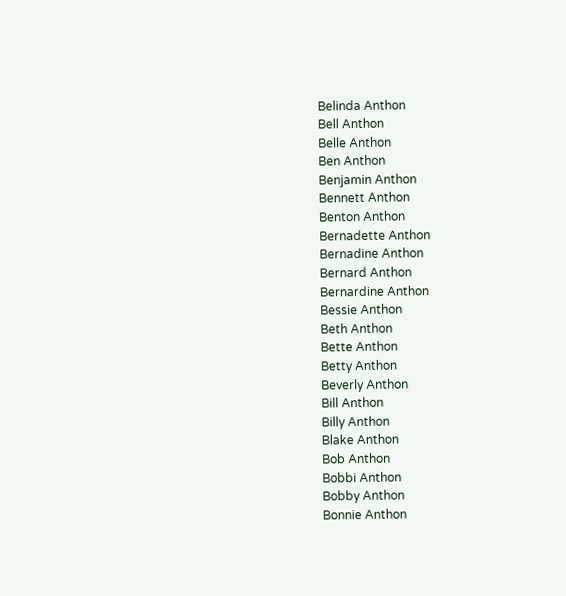Belinda Anthon
Bell Anthon
Belle Anthon
Ben Anthon
Benjamin Anthon
Bennett Anthon
Benton Anthon
Bernadette Anthon
Bernadine Anthon
Bernard Anthon
Bernardine Anthon
Bessie Anthon
Beth Anthon
Bette Anthon
Betty Anthon
Beverly Anthon
Bill Anthon
Billy Anthon
Blake Anthon
Bob Anthon
Bobbi Anthon
Bobby Anthon
Bonnie Anthon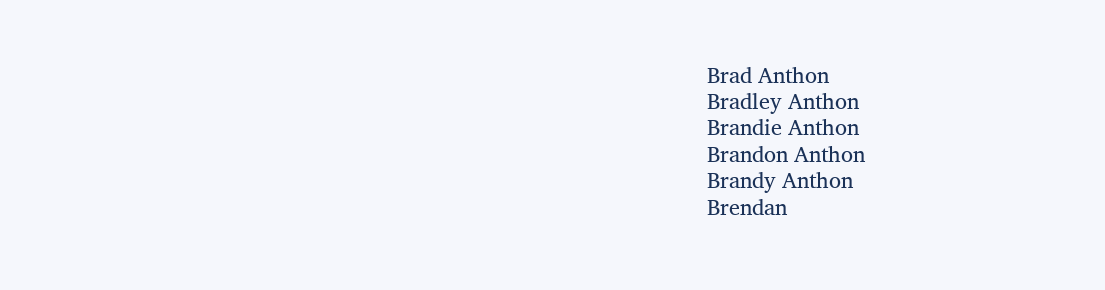Brad Anthon
Bradley Anthon
Brandie Anthon
Brandon Anthon
Brandy Anthon
Brendan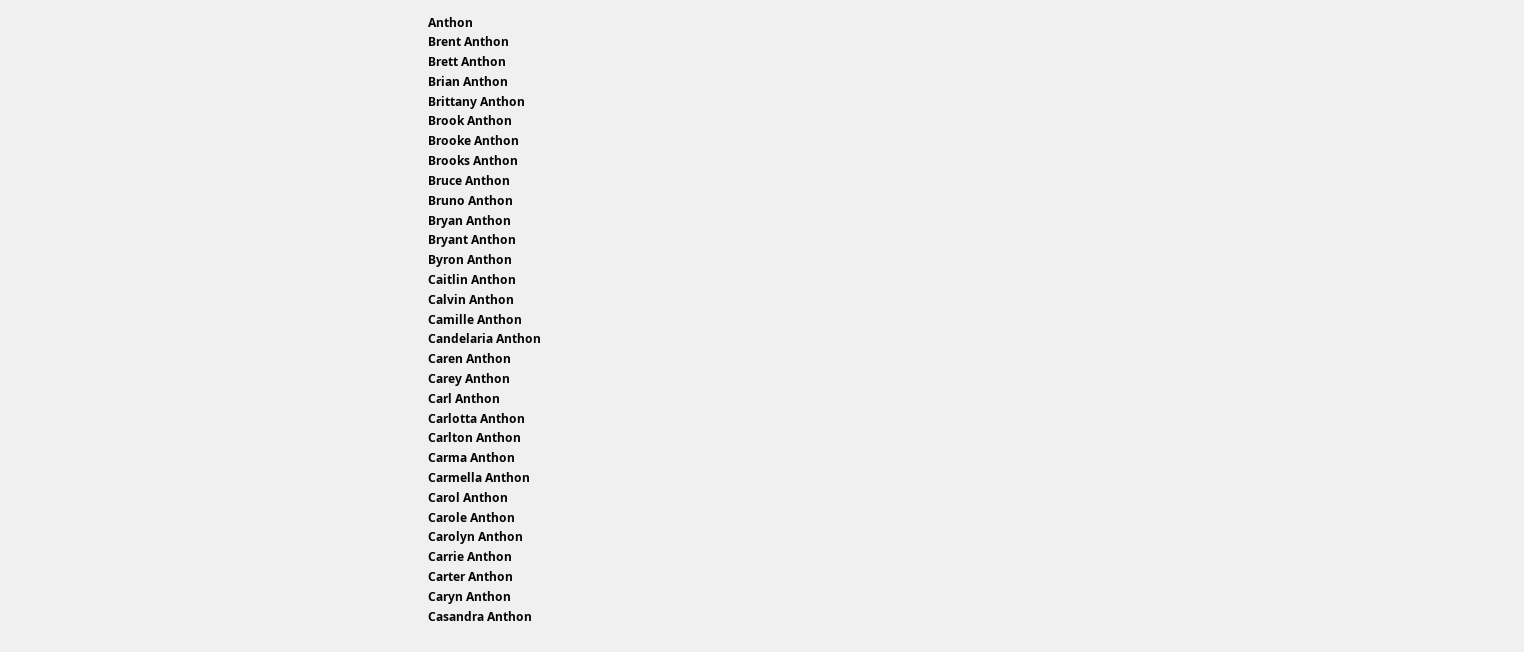Anthon
Brent Anthon
Brett Anthon
Brian Anthon
Brittany Anthon
Brook Anthon
Brooke Anthon
Brooks Anthon
Bruce Anthon
Bruno Anthon
Bryan Anthon
Bryant Anthon
Byron Anthon
Caitlin Anthon
Calvin Anthon
Camille Anthon
Candelaria Anthon
Caren Anthon
Carey Anthon
Carl Anthon
Carlotta Anthon
Carlton Anthon
Carma Anthon
Carmella Anthon
Carol Anthon
Carole Anthon
Carolyn Anthon
Carrie Anthon
Carter Anthon
Caryn Anthon
Casandra Anthon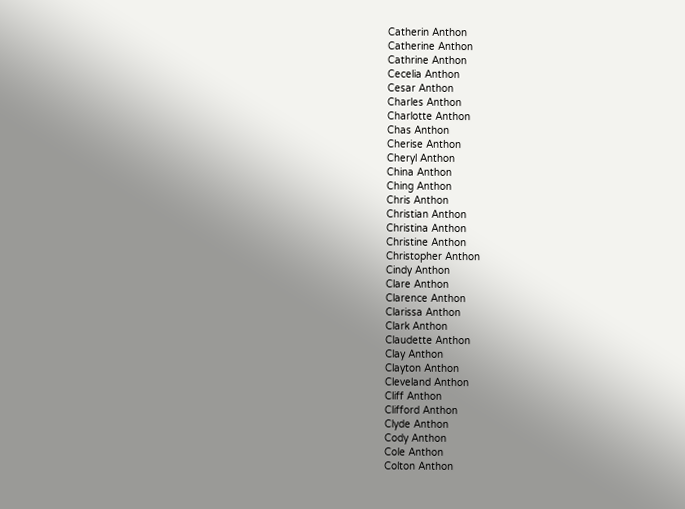Catherin Anthon
Catherine Anthon
Cathrine Anthon
Cecelia Anthon
Cesar Anthon
Charles Anthon
Charlotte Anthon
Chas Anthon
Cherise Anthon
Cheryl Anthon
China Anthon
Ching Anthon
Chris Anthon
Christian Anthon
Christina Anthon
Christine Anthon
Christopher Anthon
Cindy Anthon
Clare Anthon
Clarence Anthon
Clarissa Anthon
Clark Anthon
Claudette Anthon
Clay Anthon
Clayton Anthon
Cleveland Anthon
Cliff Anthon
Clifford Anthon
Clyde Anthon
Cody Anthon
Cole Anthon
Colton Anthon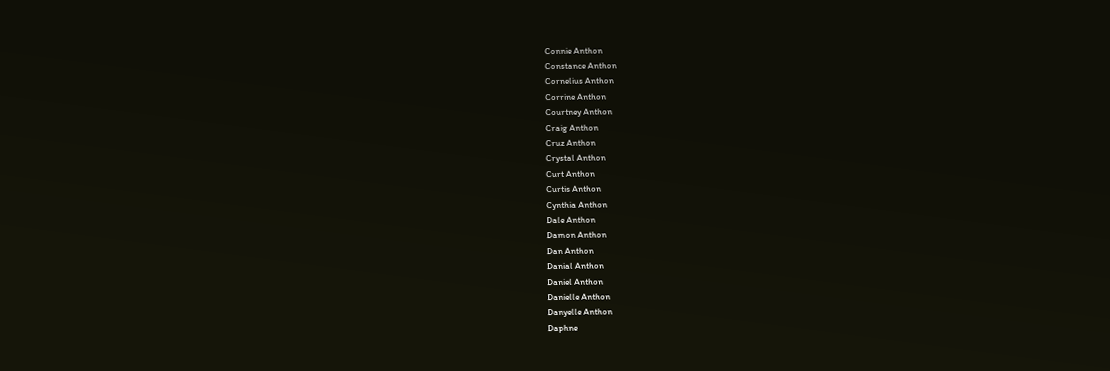Connie Anthon
Constance Anthon
Cornelius Anthon
Corrine Anthon
Courtney Anthon
Craig Anthon
Cruz Anthon
Crystal Anthon
Curt Anthon
Curtis Anthon
Cynthia Anthon
Dale Anthon
Damon Anthon
Dan Anthon
Danial Anthon
Daniel Anthon
Danielle Anthon
Danyelle Anthon
Daphne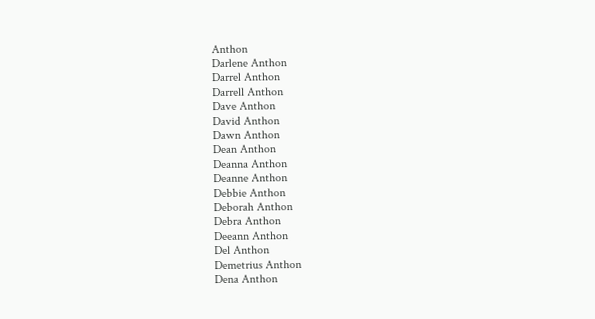Anthon
Darlene Anthon
Darrel Anthon
Darrell Anthon
Dave Anthon
David Anthon
Dawn Anthon
Dean Anthon
Deanna Anthon
Deanne Anthon
Debbie Anthon
Deborah Anthon
Debra Anthon
Deeann Anthon
Del Anthon
Demetrius Anthon
Dena Anthon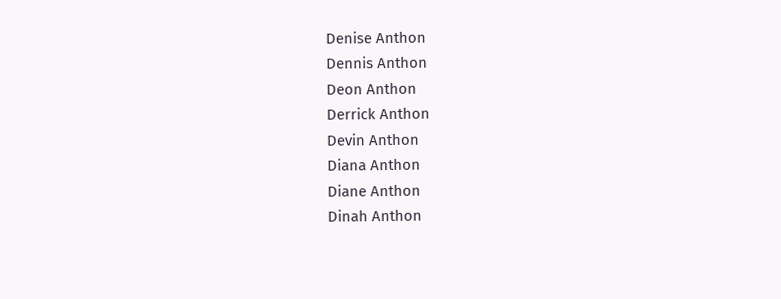Denise Anthon
Dennis Anthon
Deon Anthon
Derrick Anthon
Devin Anthon
Diana Anthon
Diane Anthon
Dinah Anthon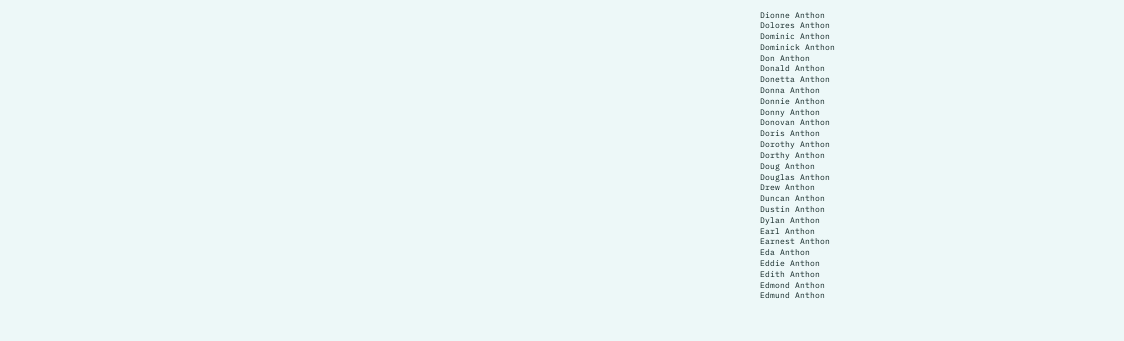Dionne Anthon
Dolores Anthon
Dominic Anthon
Dominick Anthon
Don Anthon
Donald Anthon
Donetta Anthon
Donna Anthon
Donnie Anthon
Donny Anthon
Donovan Anthon
Doris Anthon
Dorothy Anthon
Dorthy Anthon
Doug Anthon
Douglas Anthon
Drew Anthon
Duncan Anthon
Dustin Anthon
Dylan Anthon
Earl Anthon
Earnest Anthon
Eda Anthon
Eddie Anthon
Edith Anthon
Edmond Anthon
Edmund Anthon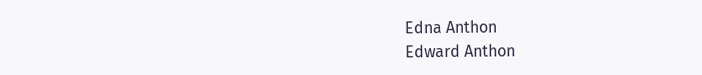Edna Anthon
Edward Anthon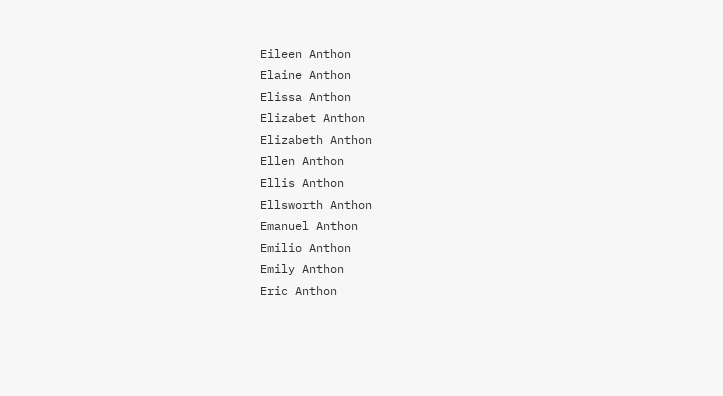Eileen Anthon
Elaine Anthon
Elissa Anthon
Elizabet Anthon
Elizabeth Anthon
Ellen Anthon
Ellis Anthon
Ellsworth Anthon
Emanuel Anthon
Emilio Anthon
Emily Anthon
Eric Anthon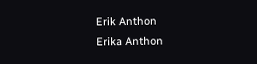Erik Anthon
Erika Anthon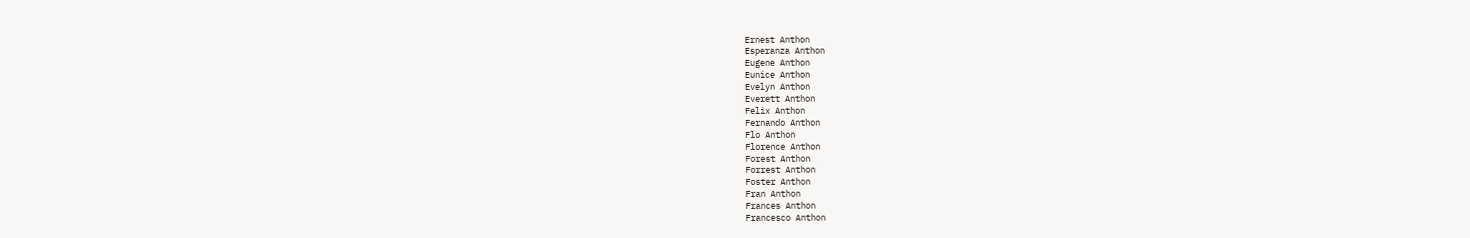Ernest Anthon
Esperanza Anthon
Eugene Anthon
Eunice Anthon
Evelyn Anthon
Everett Anthon
Felix Anthon
Fernando Anthon
Flo Anthon
Florence Anthon
Forest Anthon
Forrest Anthon
Foster Anthon
Fran Anthon
Frances Anthon
Francesco Anthon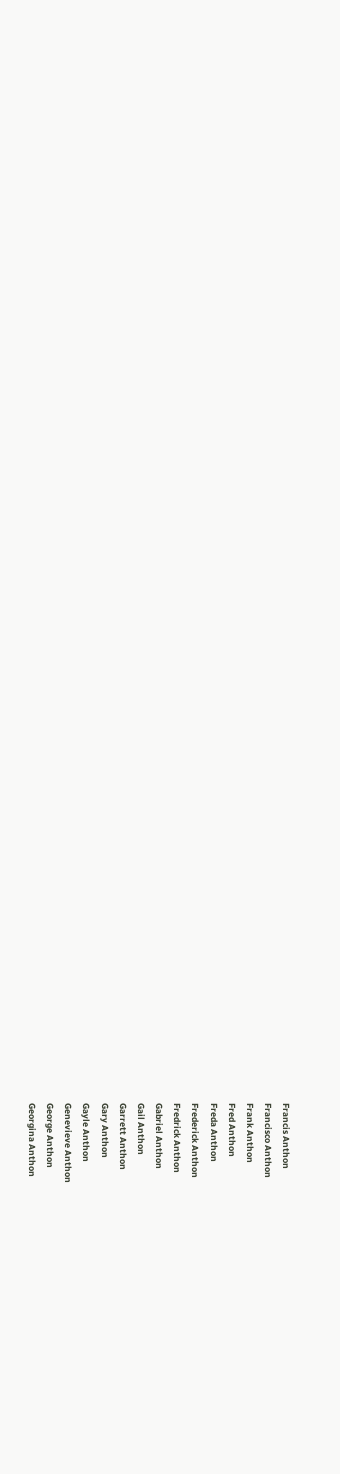Francis Anthon
Francisco Anthon
Frank Anthon
Fred Anthon
Freda Anthon
Frederick Anthon
Fredrick Anthon
Gabriel Anthon
Gail Anthon
Garrett Anthon
Gary Anthon
Gayle Anthon
Genevieve Anthon
George Anthon
Georgina Anthon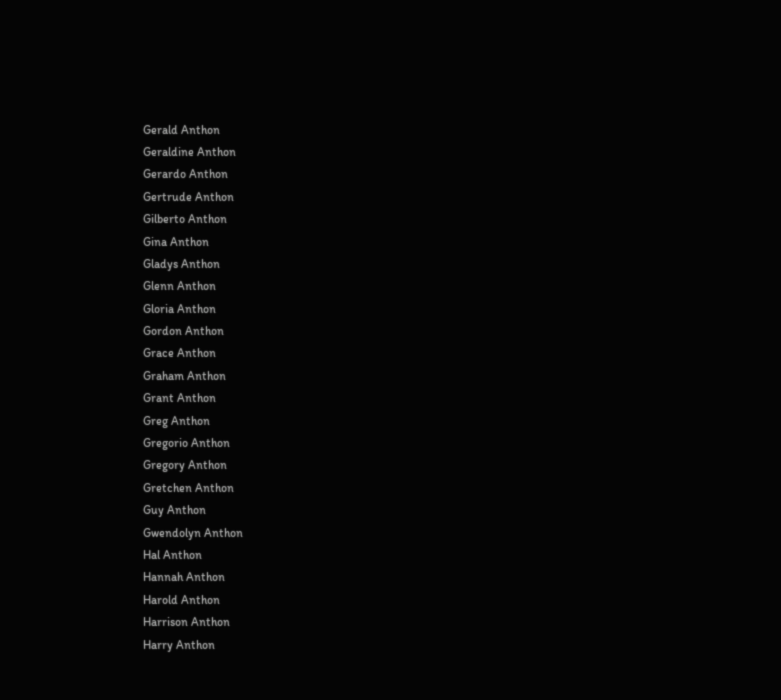Gerald Anthon
Geraldine Anthon
Gerardo Anthon
Gertrude Anthon
Gilberto Anthon
Gina Anthon
Gladys Anthon
Glenn Anthon
Gloria Anthon
Gordon Anthon
Grace Anthon
Graham Anthon
Grant Anthon
Greg Anthon
Gregorio Anthon
Gregory Anthon
Gretchen Anthon
Guy Anthon
Gwendolyn Anthon
Hal Anthon
Hannah Anthon
Harold Anthon
Harrison Anthon
Harry Anthon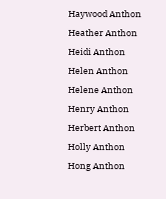Haywood Anthon
Heather Anthon
Heidi Anthon
Helen Anthon
Helene Anthon
Henry Anthon
Herbert Anthon
Holly Anthon
Hong Anthon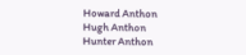Howard Anthon
Hugh Anthon
Hunter Anthon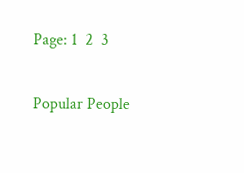Page: 1  2  3

Popular People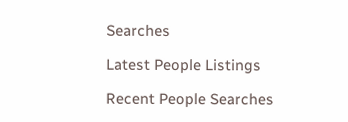Searches

Latest People Listings

Recent People Searches